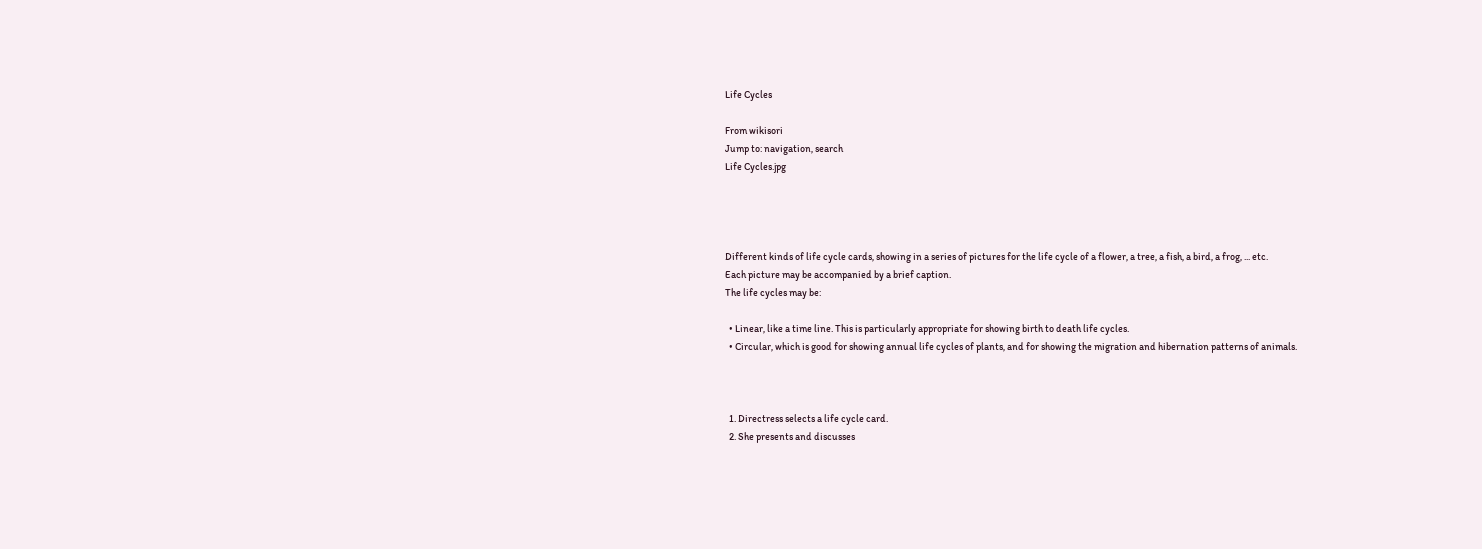Life Cycles

From wikisori
Jump to: navigation, search
Life Cycles.jpg




Different kinds of life cycle cards, showing in a series of pictures for the life cycle of a flower, a tree, a fish, a bird, a frog, ... etc.
Each picture may be accompanied by a brief caption.
The life cycles may be:

  • Linear, like a time line. This is particularly appropriate for showing birth to death life cycles.
  • Circular, which is good for showing annual life cycles of plants, and for showing the migration and hibernation patterns of animals.



  1. Directress selects a life cycle card.
  2. She presents and discusses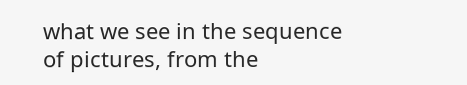what we see in the sequence of pictures, from the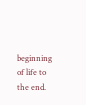beginning of life to the end.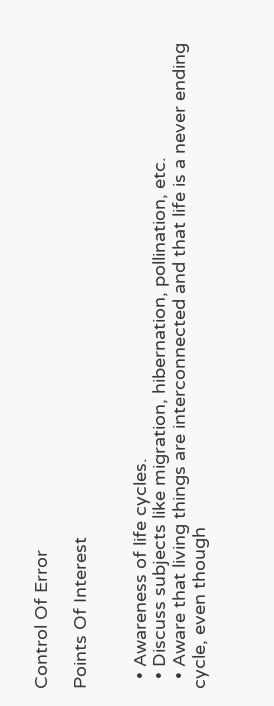Control Of Error

Points Of Interest


  • Awareness of life cycles.
  • Discuss subjects like migration, hibernation, pollination, etc.
  • Aware that living things are interconnected and that life is a never ending cycle, even though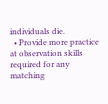individuals die.
  • Provide more practice at observation skills required for any matching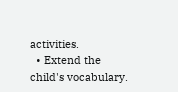activities.
  • Extend the child's vocabulary.